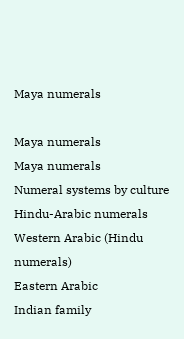Maya numerals

Maya numerals
Maya numerals
Numeral systems by culture
Hindu-Arabic numerals
Western Arabic (Hindu numerals)
Eastern Arabic
Indian family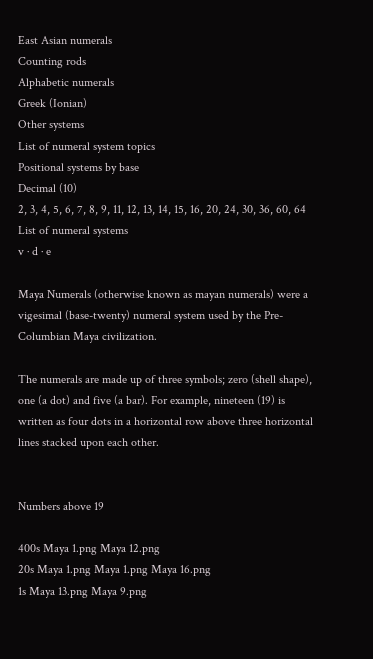East Asian numerals
Counting rods
Alphabetic numerals
Greek (Ionian)
Other systems
List of numeral system topics
Positional systems by base
Decimal (10)
2, 3, 4, 5, 6, 7, 8, 9, 11, 12, 13, 14, 15, 16, 20, 24, 30, 36, 60, 64
List of numeral systems
v · d · e

Maya Numerals (otherwise known as mayan numerals) were a vigesimal (base-twenty) numeral system used by the Pre-Columbian Maya civilization.

The numerals are made up of three symbols; zero (shell shape), one (a dot) and five (a bar). For example, nineteen (19) is written as four dots in a horizontal row above three horizontal lines stacked upon each other.


Numbers above 19

400s Maya 1.png Maya 12.png
20s Maya 1.png Maya 1.png Maya 16.png
1s Maya 13.png Maya 9.png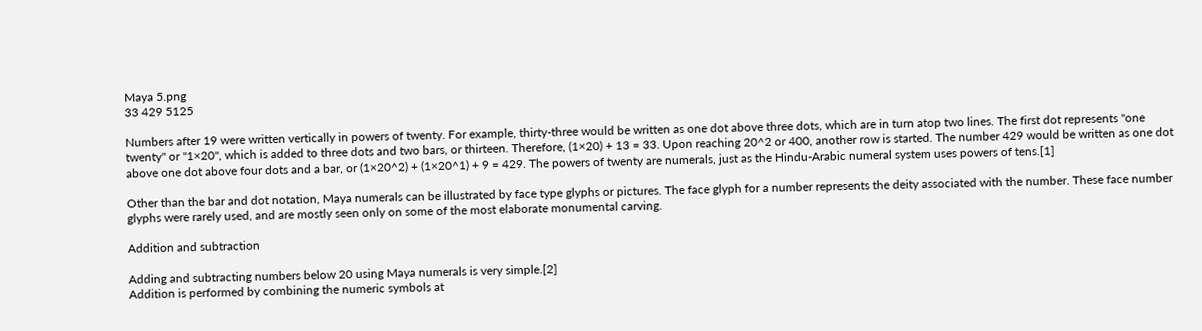Maya 5.png
33 429 5125

Numbers after 19 were written vertically in powers of twenty. For example, thirty-three would be written as one dot above three dots, which are in turn atop two lines. The first dot represents "one twenty" or "1×20", which is added to three dots and two bars, or thirteen. Therefore, (1×20) + 13 = 33. Upon reaching 20^2 or 400, another row is started. The number 429 would be written as one dot above one dot above four dots and a bar, or (1×20^2) + (1×20^1) + 9 = 429. The powers of twenty are numerals, just as the Hindu-Arabic numeral system uses powers of tens.[1]

Other than the bar and dot notation, Maya numerals can be illustrated by face type glyphs or pictures. The face glyph for a number represents the deity associated with the number. These face number glyphs were rarely used, and are mostly seen only on some of the most elaborate monumental carving.

Addition and subtraction

Adding and subtracting numbers below 20 using Maya numerals is very simple.[2]
Addition is performed by combining the numeric symbols at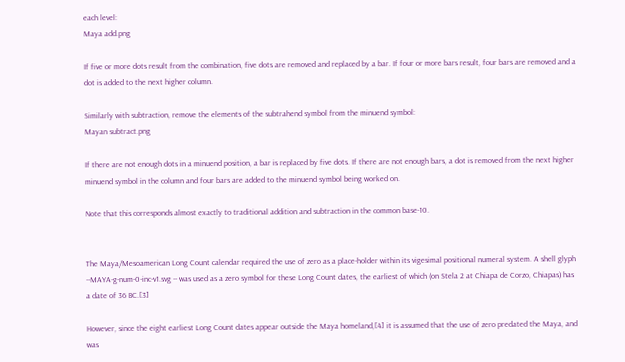each level:
Maya add.png

If five or more dots result from the combination, five dots are removed and replaced by a bar. If four or more bars result, four bars are removed and a dot is added to the next higher column.

Similarly with subtraction, remove the elements of the subtrahend symbol from the minuend symbol:
Mayan subtract.png

If there are not enough dots in a minuend position, a bar is replaced by five dots. If there are not enough bars, a dot is removed from the next higher minuend symbol in the column and four bars are added to the minuend symbol being worked on.

Note that this corresponds almost exactly to traditional addition and subtraction in the common base-10.


The Maya/Mesoamerican Long Count calendar required the use of zero as a place-holder within its vigesimal positional numeral system. A shell glyph --MAYA-g-num-0-inc-v1.svg -- was used as a zero symbol for these Long Count dates, the earliest of which (on Stela 2 at Chiapa de Corzo, Chiapas) has a date of 36 BC.[3]

However, since the eight earliest Long Count dates appear outside the Maya homeland,[4] it is assumed that the use of zero predated the Maya, and was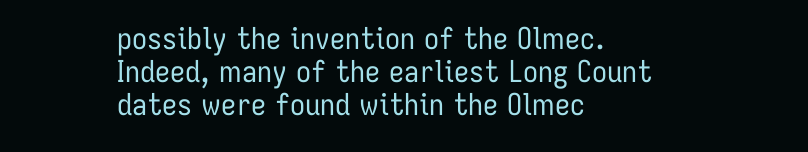possibly the invention of the Olmec. Indeed, many of the earliest Long Count dates were found within the Olmec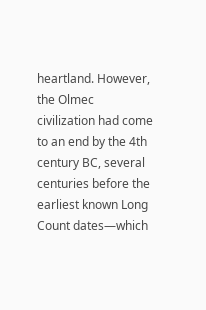heartland. However, the Olmec civilization had come to an end by the 4th century BC, several centuries before the earliest known Long Count dates—which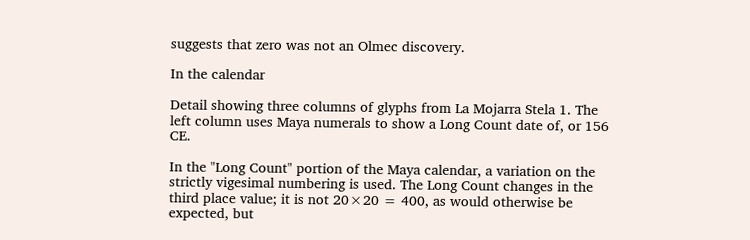suggests that zero was not an Olmec discovery.

In the calendar

Detail showing three columns of glyphs from La Mojarra Stela 1. The left column uses Maya numerals to show a Long Count date of, or 156 CE.

In the "Long Count" portion of the Maya calendar, a variation on the strictly vigesimal numbering is used. The Long Count changes in the third place value; it is not 20×20 = 400, as would otherwise be expected, but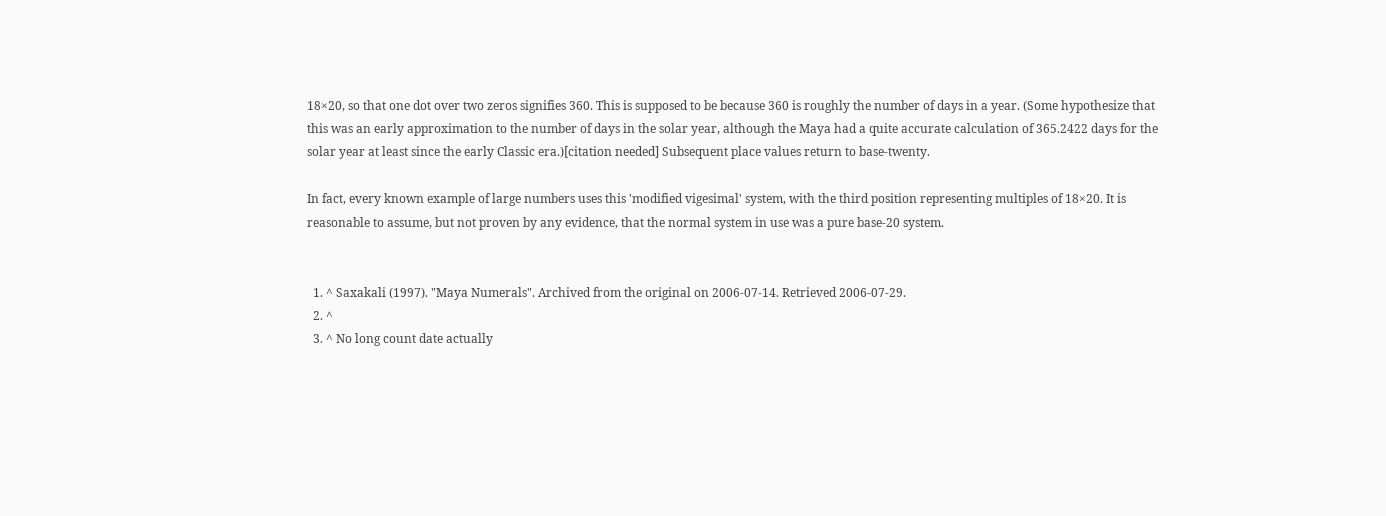18×20, so that one dot over two zeros signifies 360. This is supposed to be because 360 is roughly the number of days in a year. (Some hypothesize that this was an early approximation to the number of days in the solar year, although the Maya had a quite accurate calculation of 365.2422 days for the solar year at least since the early Classic era.)[citation needed] Subsequent place values return to base-twenty.

In fact, every known example of large numbers uses this 'modified vigesimal' system, with the third position representing multiples of 18×20. It is reasonable to assume, but not proven by any evidence, that the normal system in use was a pure base-20 system.


  1. ^ Saxakali (1997). "Maya Numerals". Archived from the original on 2006-07-14. Retrieved 2006-07-29.
  2. ^
  3. ^ No long count date actually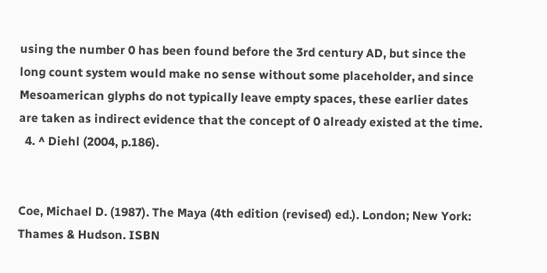using the number 0 has been found before the 3rd century AD, but since the long count system would make no sense without some placeholder, and since Mesoamerican glyphs do not typically leave empty spaces, these earlier dates are taken as indirect evidence that the concept of 0 already existed at the time.
  4. ^ Diehl (2004, p.186).


Coe, Michael D. (1987). The Maya (4th edition (revised) ed.). London; New York: Thames & Hudson. ISBN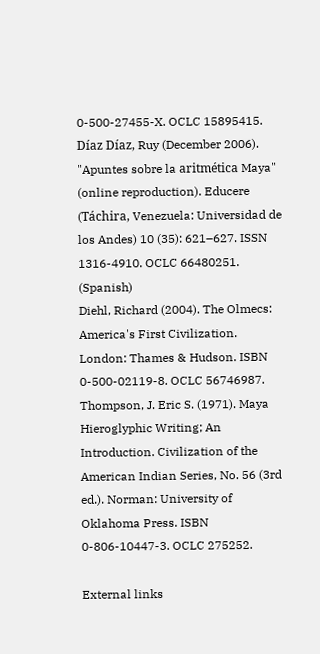0-500-27455-X. OCLC 15895415.
Díaz Díaz, Ruy (December 2006). "Apuntes sobre la aritmética Maya" (online reproduction). Educere (Táchira, Venezuela: Universidad de los Andes) 10 (35): 621–627. ISSN 1316-4910. OCLC 66480251.  (Spanish)
Diehl, Richard (2004). The Olmecs: America's First Civilization. London: Thames & Hudson. ISBN 0-500-02119-8. OCLC 56746987.
Thompson, J. Eric S. (1971). Maya Hieroglyphic Writing; An Introduction. Civilization of the American Indian Series, No. 56 (3rd ed.). Norman: University of Oklahoma Press. ISBN 0-806-10447-3. OCLC 275252.

External links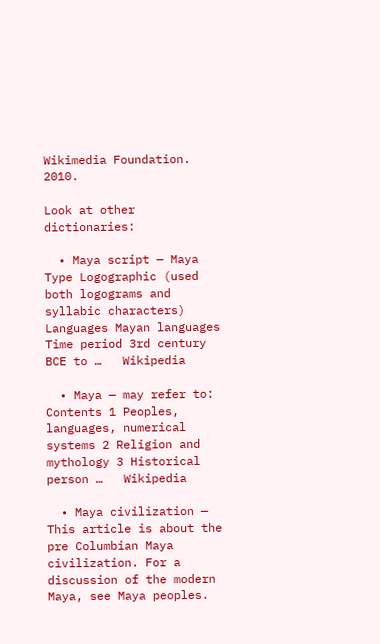Wikimedia Foundation. 2010.

Look at other dictionaries:

  • Maya script — Maya Type Logographic (used both logograms and syllabic characters) Languages Mayan languages Time period 3rd century BCE to …   Wikipedia

  • Maya — may refer to: Contents 1 Peoples, languages, numerical systems 2 Religion and mythology 3 Historical person …   Wikipedia

  • Maya civilization — This article is about the pre Columbian Maya civilization. For a discussion of the modern Maya, see Maya peoples.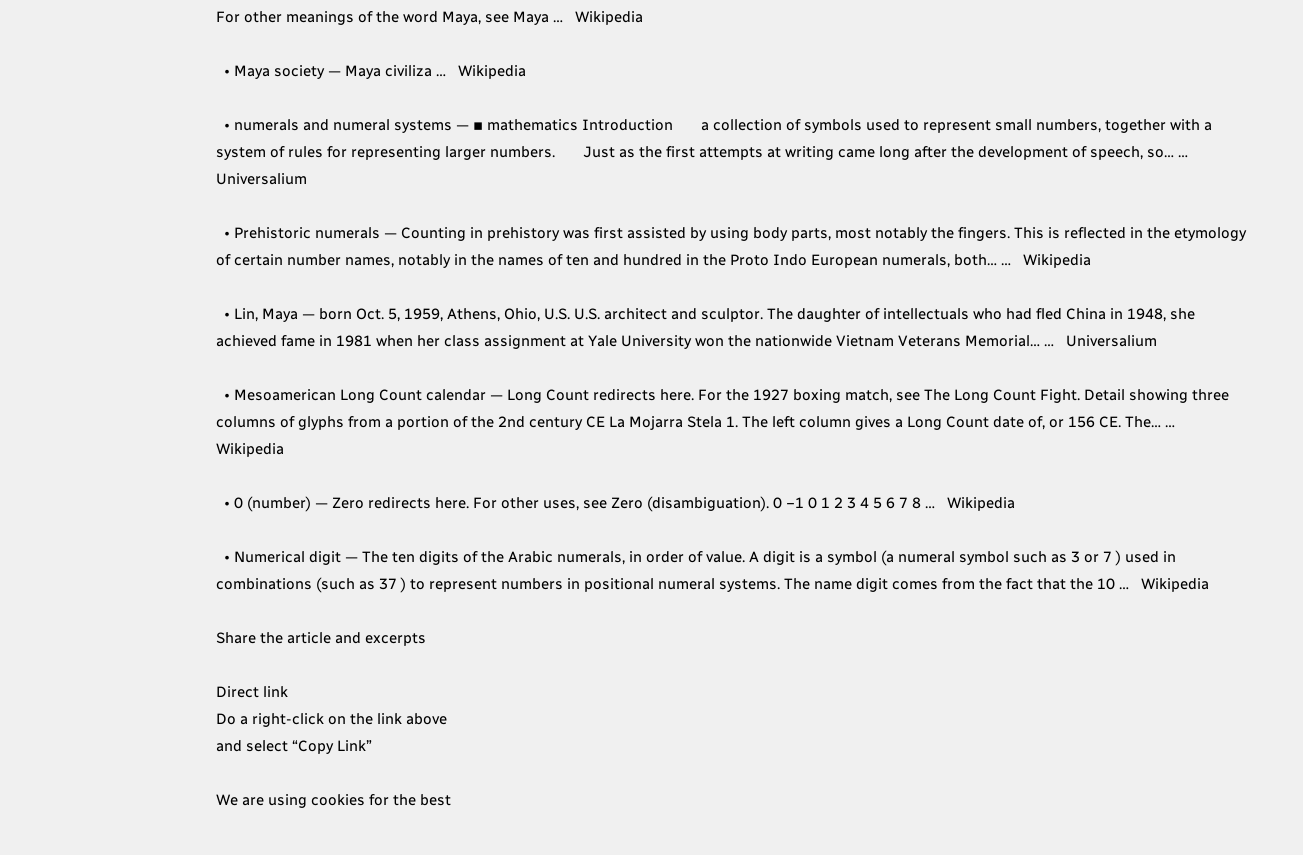For other meanings of the word Maya, see Maya …   Wikipedia

  • Maya society — Maya civiliza …   Wikipedia

  • numerals and numeral systems — ▪ mathematics Introduction       a collection of symbols used to represent small numbers, together with a system of rules for representing larger numbers.       Just as the first attempts at writing came long after the development of speech, so… …   Universalium

  • Prehistoric numerals — Counting in prehistory was first assisted by using body parts, most notably the fingers. This is reflected in the etymology of certain number names, notably in the names of ten and hundred in the Proto Indo European numerals, both… …   Wikipedia

  • Lin, Maya — born Oct. 5, 1959, Athens, Ohio, U.S. U.S. architect and sculptor. The daughter of intellectuals who had fled China in 1948, she achieved fame in 1981 when her class assignment at Yale University won the nationwide Vietnam Veterans Memorial… …   Universalium

  • Mesoamerican Long Count calendar — Long Count redirects here. For the 1927 boxing match, see The Long Count Fight. Detail showing three columns of glyphs from a portion of the 2nd century CE La Mojarra Stela 1. The left column gives a Long Count date of, or 156 CE. The… …   Wikipedia

  • 0 (number) — Zero redirects here. For other uses, see Zero (disambiguation). 0 −1 0 1 2 3 4 5 6 7 8 …   Wikipedia

  • Numerical digit — The ten digits of the Arabic numerals, in order of value. A digit is a symbol (a numeral symbol such as 3 or 7 ) used in combinations (such as 37 ) to represent numbers in positional numeral systems. The name digit comes from the fact that the 10 …   Wikipedia

Share the article and excerpts

Direct link
Do a right-click on the link above
and select “Copy Link”

We are using cookies for the best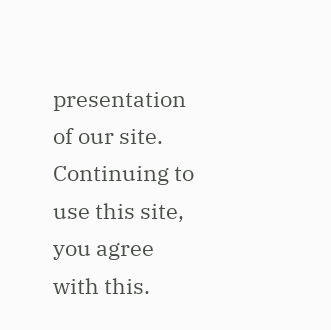presentation of our site. Continuing to use this site, you agree with this.